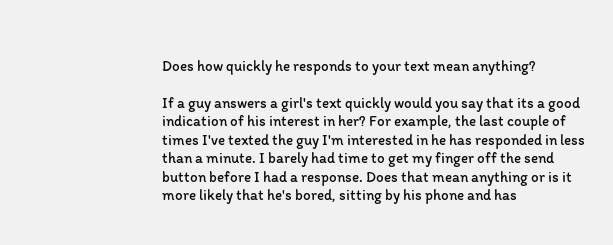Does how quickly he responds to your text mean anything?

If a guy answers a girl's text quickly would you say that its a good indication of his interest in her? For example, the last couple of times I've texted the guy I'm interested in he has responded in less than a minute. I barely had time to get my finger off the send button before I had a response. Does that mean anything or is it more likely that he's bored, sitting by his phone and has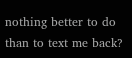nothing better to do than to text me back?